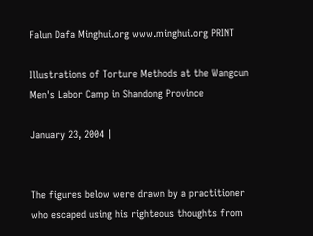Falun Dafa Minghui.org www.minghui.org PRINT

Illustrations of Torture Methods at the Wangcun Men's Labor Camp in Shandong Province

January 23, 2004 |


The figures below were drawn by a practitioner who escaped using his righteous thoughts from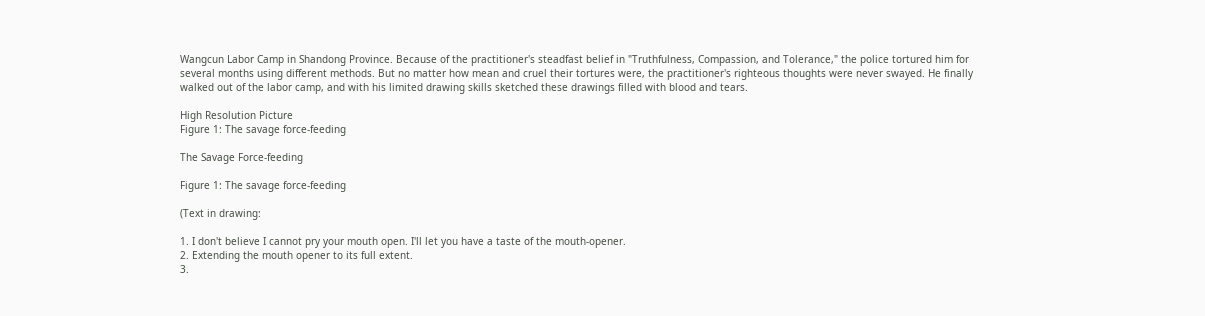Wangcun Labor Camp in Shandong Province. Because of the practitioner's steadfast belief in "Truthfulness, Compassion, and Tolerance," the police tortured him for several months using different methods. But no matter how mean and cruel their tortures were, the practitioner's righteous thoughts were never swayed. He finally walked out of the labor camp, and with his limited drawing skills sketched these drawings filled with blood and tears.

High Resolution Picture
Figure 1: The savage force-feeding

The Savage Force-feeding

Figure 1: The savage force-feeding

(Text in drawing:

1. I don't believe I cannot pry your mouth open. I'll let you have a taste of the mouth-opener.
2. Extending the mouth opener to its full extent.
3.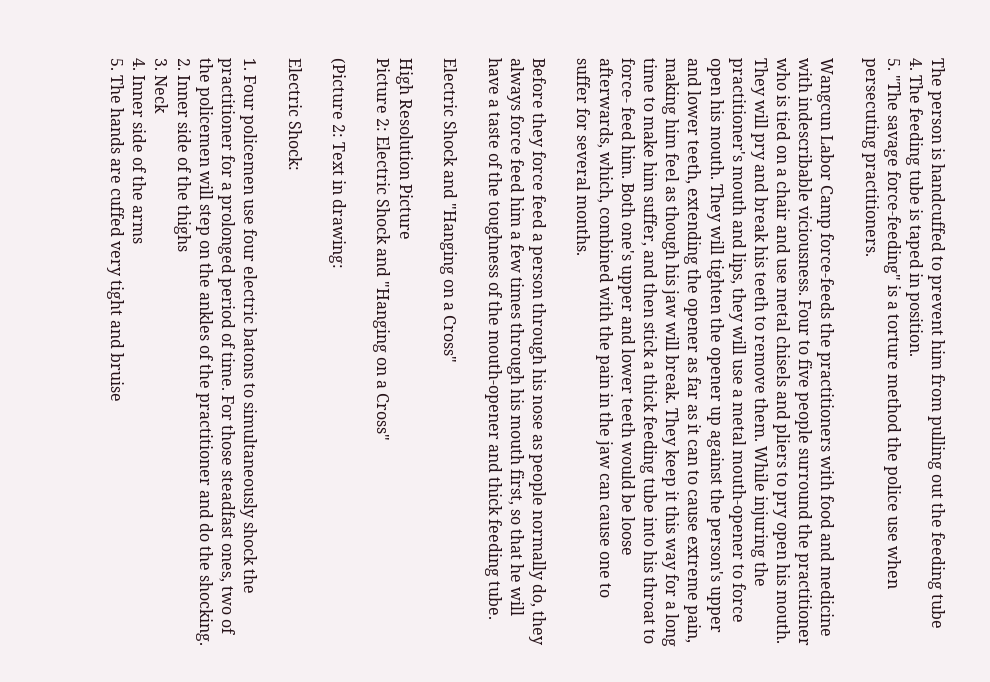The person is handcuffed to prevent him from pulling out the feeding tube
4. The feeding tube is taped in position.
5. "The savage force-feeding" is a torture method the police use when persecuting practitioners.

Wangcun Labor Camp force-feeds the practitioners with food and medicine with indescribable viciousness. Four to five people surround the practitioner who is tied on a chair and use metal chisels and pliers to pry open his mouth. They will pry and break his teeth to remove them. While injuring the practitioner's mouth and lips, they will use a metal mouth-opener to force open his mouth. They will tighten the opener up against the person's upper and lower teeth, extending the opener as far as it can to cause extreme pain, making him feel as though his jaw will break. They keep it this way for a long time to make him suffer, and then stick a thick feeding tube into his throat to force- feed him. Both one's upper and lower teeth would be loose afterwards, which, combined with the pain in the jaw can cause one to suffer for several months.

Before they force feed a person through his nose as people normally do, they always force feed him a few times through his mouth first, so that he will have a taste of the toughness of the mouth-opener and thick feeding tube.

Electric Shock and "Hanging on a Cross"

High Resolution Picture
Picture 2: Electric Shock and "Hanging on a Cross"

(Picture 2: Text in drawing:

Electric Shock:

1. Four policemen use four electric batons to simultaneously shock the practitioner for a prolonged period of time. For those steadfast ones, two of the policemen will step on the ankles of the practitioner and do the shocking.
2. Inner side of the thighs
3. Neck
4. Inner side of the arms
5. The hands are cuffed very tight and bruise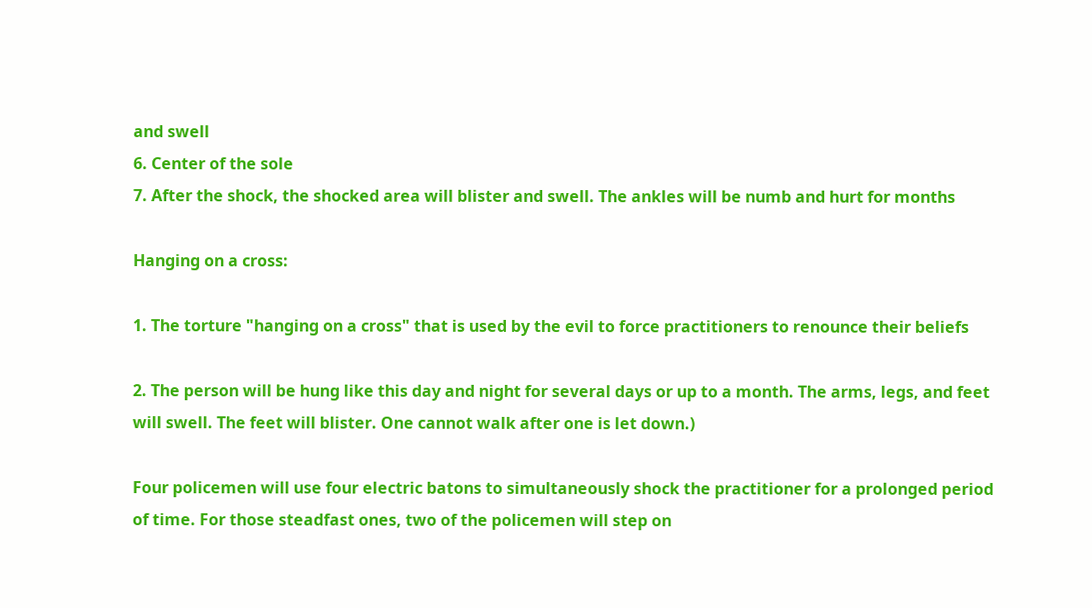and swell
6. Center of the sole
7. After the shock, the shocked area will blister and swell. The ankles will be numb and hurt for months

Hanging on a cross:

1. The torture "hanging on a cross" that is used by the evil to force practitioners to renounce their beliefs

2. The person will be hung like this day and night for several days or up to a month. The arms, legs, and feet will swell. The feet will blister. One cannot walk after one is let down.)

Four policemen will use four electric batons to simultaneously shock the practitioner for a prolonged period of time. For those steadfast ones, two of the policemen will step on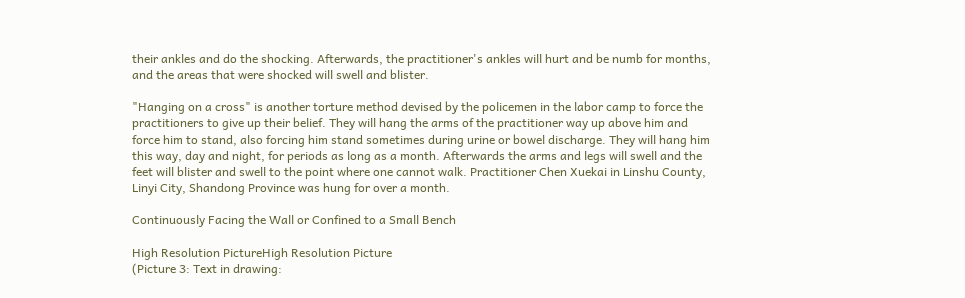their ankles and do the shocking. Afterwards, the practitioner's ankles will hurt and be numb for months, and the areas that were shocked will swell and blister.

"Hanging on a cross" is another torture method devised by the policemen in the labor camp to force the practitioners to give up their belief. They will hang the arms of the practitioner way up above him and force him to stand, also forcing him stand sometimes during urine or bowel discharge. They will hang him this way, day and night, for periods as long as a month. Afterwards the arms and legs will swell and the feet will blister and swell to the point where one cannot walk. Practitioner Chen Xuekai in Linshu County, Linyi City, Shandong Province was hung for over a month.

Continuously Facing the Wall or Confined to a Small Bench

High Resolution PictureHigh Resolution Picture
(Picture 3: Text in drawing: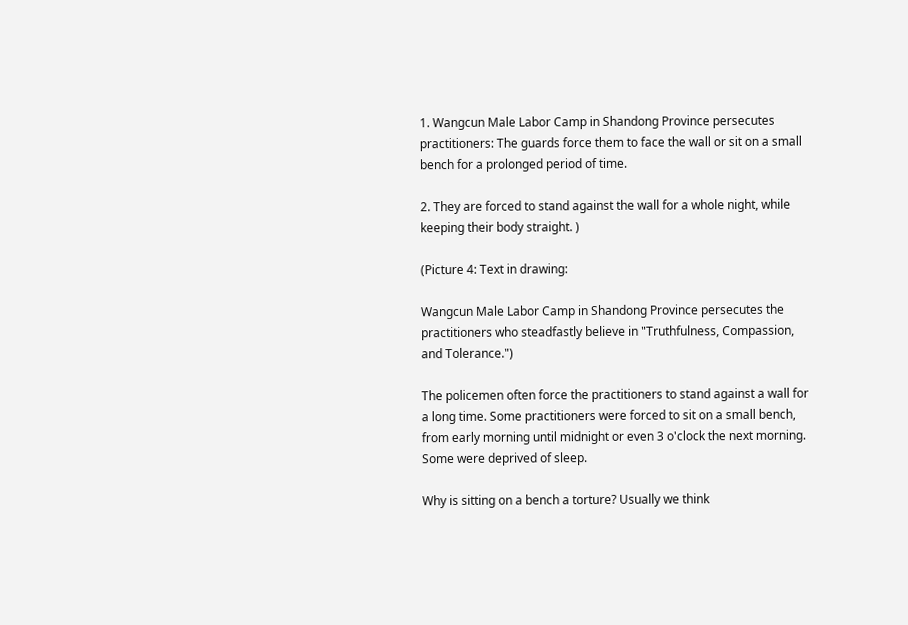1. Wangcun Male Labor Camp in Shandong Province persecutes practitioners: The guards force them to face the wall or sit on a small bench for a prolonged period of time.

2. They are forced to stand against the wall for a whole night, while keeping their body straight. )

(Picture 4: Text in drawing:

Wangcun Male Labor Camp in Shandong Province persecutes the practitioners who steadfastly believe in "Truthfulness, Compassion, and Tolerance.")

The policemen often force the practitioners to stand against a wall for a long time. Some practitioners were forced to sit on a small bench, from early morning until midnight or even 3 o'clock the next morning. Some were deprived of sleep.

Why is sitting on a bench a torture? Usually we think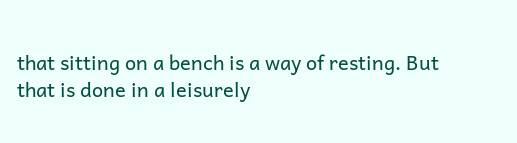that sitting on a bench is a way of resting. But that is done in a leisurely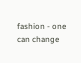fashion - one can change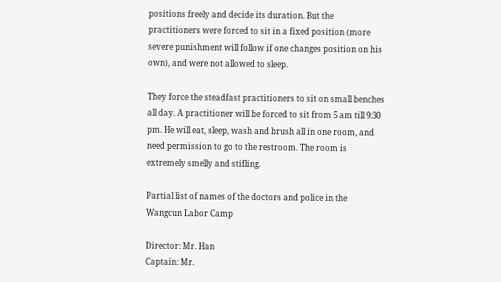positions freely and decide its duration. But the practitioners were forced to sit in a fixed position (more severe punishment will follow if one changes position on his own), and were not allowed to sleep.

They force the steadfast practitioners to sit on small benches all day. A practitioner will be forced to sit from 5 am till 9:30 pm. He will eat, sleep, wash and brush all in one room, and need permission to go to the restroom. The room is extremely smelly and stifling.

Partial list of names of the doctors and police in the Wangcun Labor Camp

Director: Mr. Han
Captain: Mr.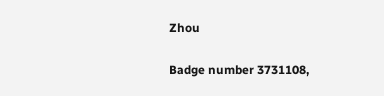Zhou


Badge number 3731108,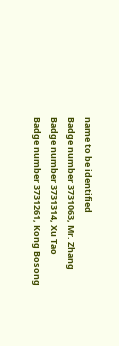name to be identified
Badge number 3731063, Mr. Zhang
Badge number 3731314, Xu Tao
Badge number 3731261, Kong Bosong